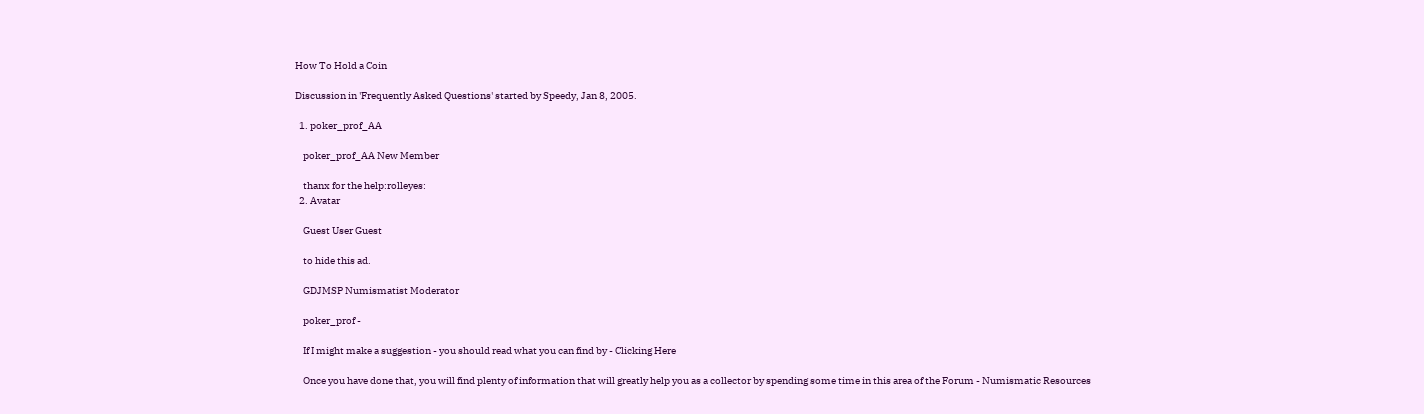How To Hold a Coin

Discussion in 'Frequently Asked Questions' started by Speedy, Jan 8, 2005.

  1. poker_prof_AA

    poker_prof_AA New Member

    thanx for the help:rolleyes:
  2. Avatar

    Guest User Guest

    to hide this ad.

    GDJMSP Numismatist Moderator

    poker_prof -

    If I might make a suggestion - you should read what you can find by - Clicking Here

    Once you have done that, you will find plenty of information that will greatly help you as a collector by spending some time in this area of the Forum - Numismatic Resources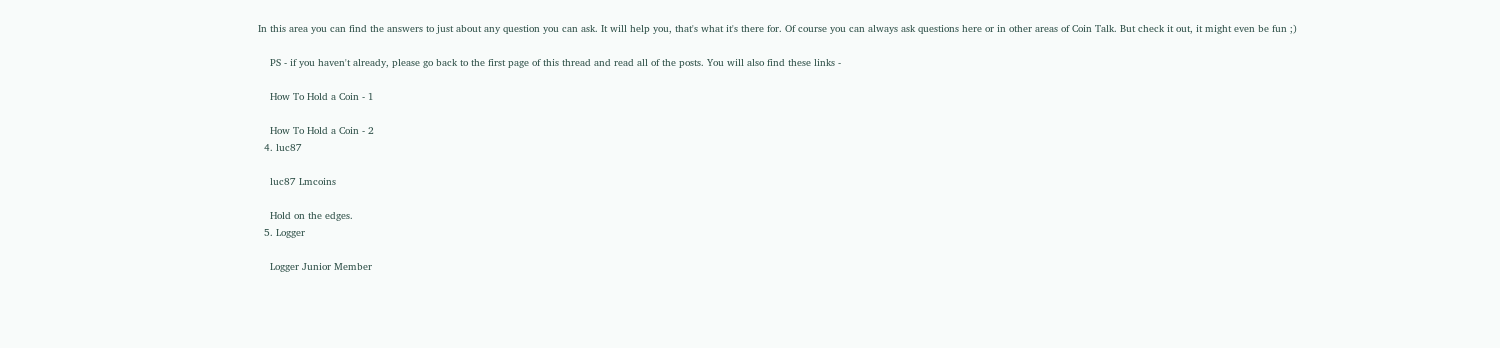In this area you can find the answers to just about any question you can ask. It will help you, that's what it's there for. Of course you can always ask questions here or in other areas of Coin Talk. But check it out, it might even be fun ;)

    PS - if you haven't already, please go back to the first page of this thread and read all of the posts. You will also find these links -

    How To Hold a Coin - 1

    How To Hold a Coin - 2
  4. luc87

    luc87 Lmcoins

    Hold on the edges.
  5. Logger

    Logger Junior Member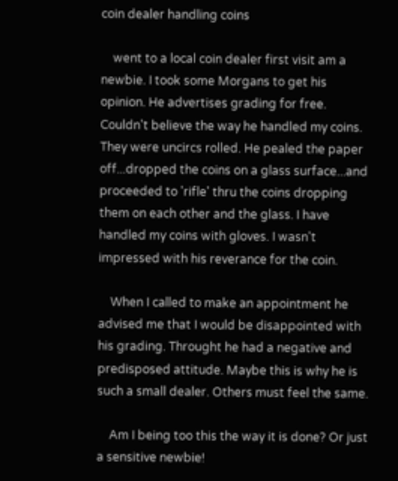coin dealer handling coins

    went to a local coin dealer first visit am a newbie. I took some Morgans to get his opinion. He advertises grading for free. Couldn't believe the way he handled my coins. They were uncircs rolled. He pealed the paper off...dropped the coins on a glass surface...and proceeded to 'rifle' thru the coins dropping them on each other and the glass. I have handled my coins with gloves. I wasn't impressed with his reverance for the coin.

    When I called to make an appointment he advised me that I would be disappointed with his grading. Throught he had a negative and predisposed attitude. Maybe this is why he is such a small dealer. Others must feel the same.

    Am I being too this the way it is done? Or just a sensitive newbie!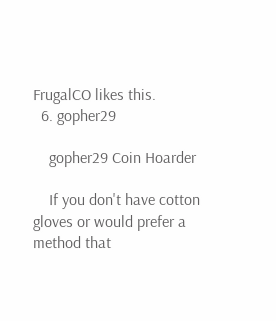FrugalCO likes this.
  6. gopher29

    gopher29 Coin Hoarder

    If you don't have cotton gloves or would prefer a method that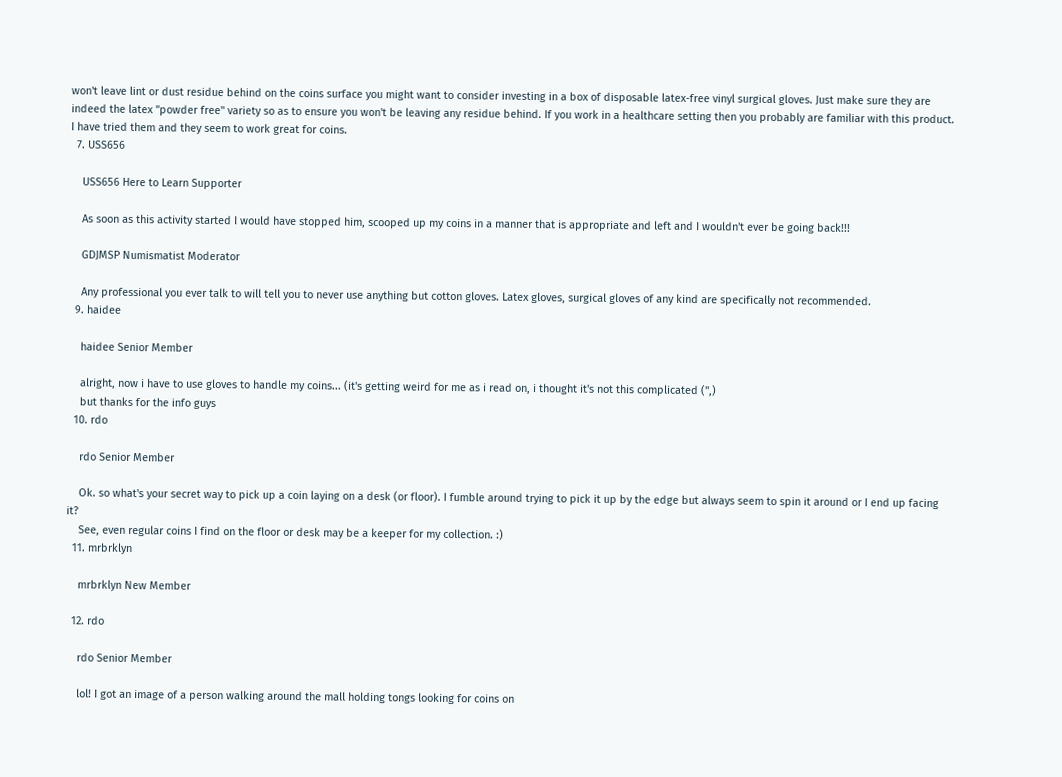won't leave lint or dust residue behind on the coins surface you might want to consider investing in a box of disposable latex-free vinyl surgical gloves. Just make sure they are indeed the latex "powder free" variety so as to ensure you won't be leaving any residue behind. If you work in a healthcare setting then you probably are familiar with this product. I have tried them and they seem to work great for coins.
  7. USS656

    USS656 Here to Learn Supporter

    As soon as this activity started I would have stopped him, scooped up my coins in a manner that is appropriate and left and I wouldn't ever be going back!!!

    GDJMSP Numismatist Moderator

    Any professional you ever talk to will tell you to never use anything but cotton gloves. Latex gloves, surgical gloves of any kind are specifically not recommended.
  9. haidee

    haidee Senior Member

    alright, now i have to use gloves to handle my coins... (it's getting weird for me as i read on, i thought it's not this complicated (",)
    but thanks for the info guys
  10. rdo

    rdo Senior Member

    Ok. so what's your secret way to pick up a coin laying on a desk (or floor). I fumble around trying to pick it up by the edge but always seem to spin it around or I end up facing it?
    See, even regular coins I find on the floor or desk may be a keeper for my collection. :)
  11. mrbrklyn

    mrbrklyn New Member

  12. rdo

    rdo Senior Member

    lol! I got an image of a person walking around the mall holding tongs looking for coins on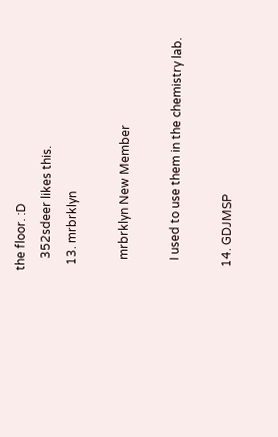the floor. :D
    352sdeer likes this.
  13. mrbrklyn

    mrbrklyn New Member

    I used to use them in the chemistry lab.

  14. GDJMSP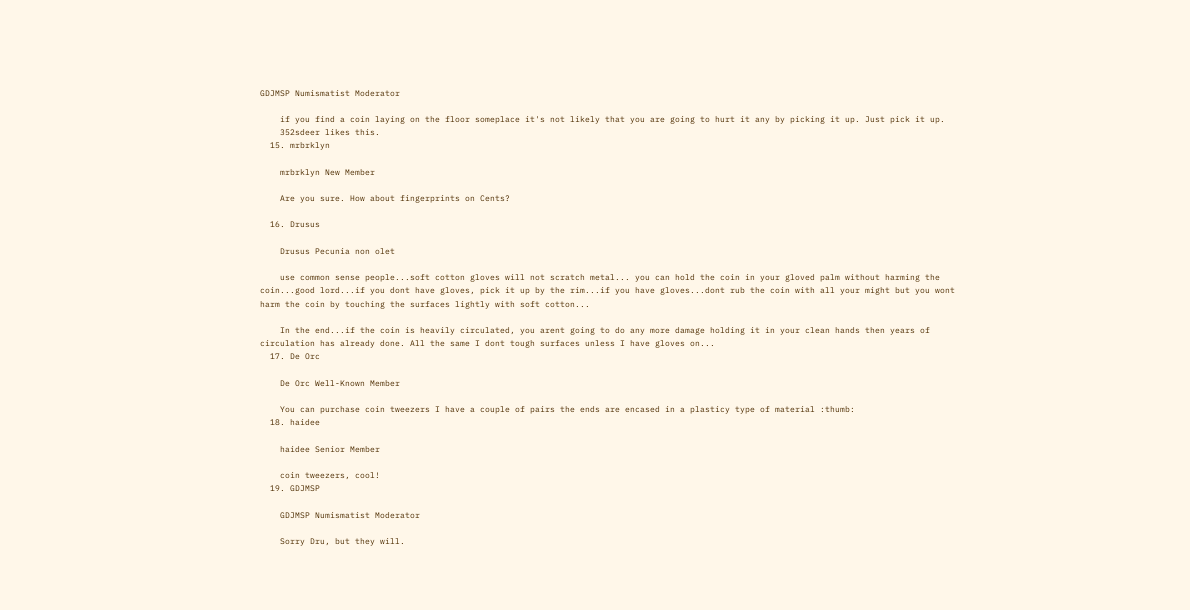GDJMSP Numismatist Moderator

    if you find a coin laying on the floor someplace it's not likely that you are going to hurt it any by picking it up. Just pick it up.
    352sdeer likes this.
  15. mrbrklyn

    mrbrklyn New Member

    Are you sure. How about fingerprints on Cents?

  16. Drusus

    Drusus Pecunia non olet

    use common sense people...soft cotton gloves will not scratch metal... you can hold the coin in your gloved palm without harming the coin...good lord...if you dont have gloves, pick it up by the rim...if you have gloves...dont rub the coin with all your might but you wont harm the coin by touching the surfaces lightly with soft cotton...

    In the end...if the coin is heavily circulated, you arent going to do any more damage holding it in your clean hands then years of circulation has already done. All the same I dont tough surfaces unless I have gloves on...
  17. De Orc

    De Orc Well-Known Member

    You can purchase coin tweezers I have a couple of pairs the ends are encased in a plasticy type of material :thumb:
  18. haidee

    haidee Senior Member

    coin tweezers, cool!
  19. GDJMSP

    GDJMSP Numismatist Moderator

    Sorry Dru, but they will.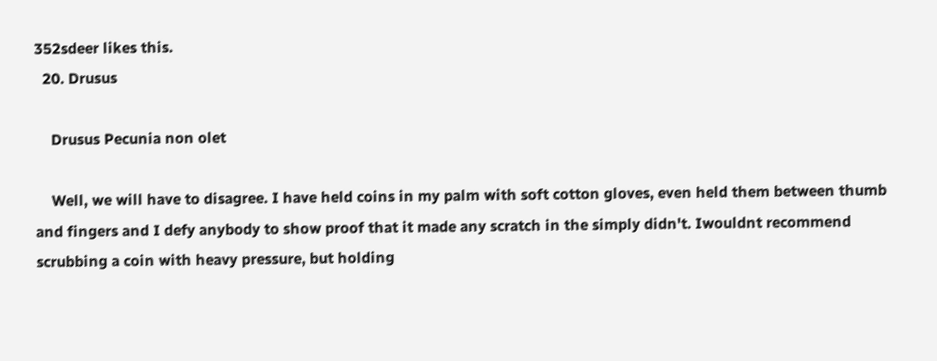352sdeer likes this.
  20. Drusus

    Drusus Pecunia non olet

    Well, we will have to disagree. I have held coins in my palm with soft cotton gloves, even held them between thumb and fingers and I defy anybody to show proof that it made any scratch in the simply didn't. Iwouldnt recommend scrubbing a coin with heavy pressure, but holding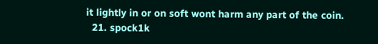it lightly in or on soft wont harm any part of the coin.
  21. spock1k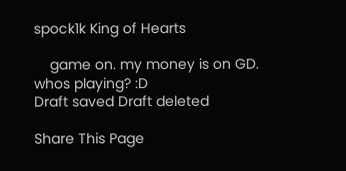spock1k King of Hearts

    game on. my money is on GD. whos playing? :D
Draft saved Draft deleted

Share This Page